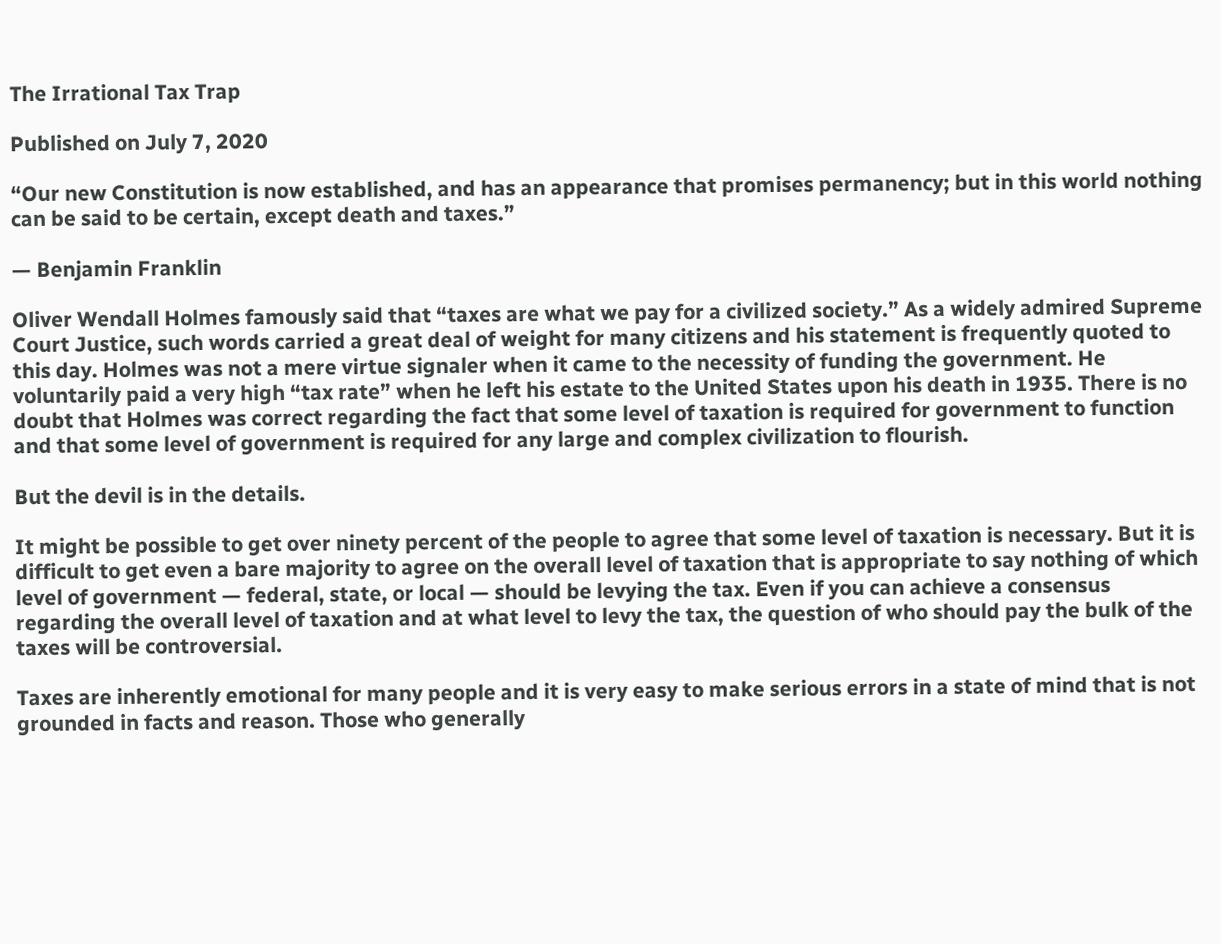The Irrational Tax Trap

Published on July 7, 2020

“Our new Constitution is now established, and has an appearance that promises permanency; but in this world nothing can be said to be certain, except death and taxes.”

— Benjamin Franklin

Oliver Wendall Holmes famously said that “taxes are what we pay for a civilized society.” As a widely admired Supreme Court Justice, such words carried a great deal of weight for many citizens and his statement is frequently quoted to this day. Holmes was not a mere virtue signaler when it came to the necessity of funding the government. He voluntarily paid a very high “tax rate” when he left his estate to the United States upon his death in 1935. There is no doubt that Holmes was correct regarding the fact that some level of taxation is required for government to function and that some level of government is required for any large and complex civilization to flourish.

But the devil is in the details.

It might be possible to get over ninety percent of the people to agree that some level of taxation is necessary. But it is difficult to get even a bare majority to agree on the overall level of taxation that is appropriate to say nothing of which level of government — federal, state, or local — should be levying the tax. Even if you can achieve a consensus regarding the overall level of taxation and at what level to levy the tax, the question of who should pay the bulk of the taxes will be controversial.

Taxes are inherently emotional for many people and it is very easy to make serious errors in a state of mind that is not grounded in facts and reason. Those who generally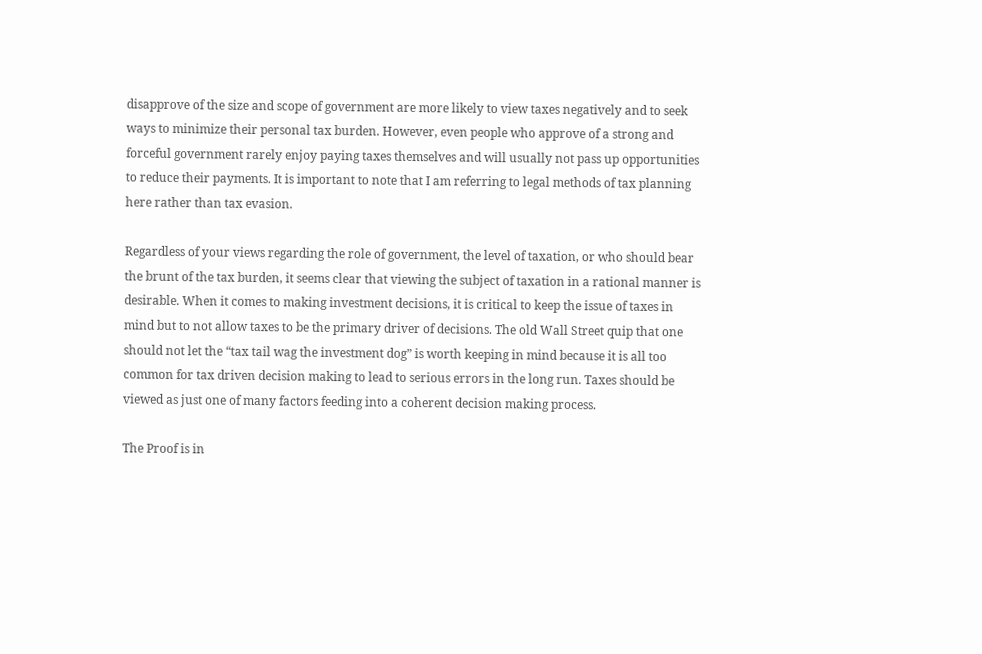disapprove of the size and scope of government are more likely to view taxes negatively and to seek ways to minimize their personal tax burden. However, even people who approve of a strong and forceful government rarely enjoy paying taxes themselves and will usually not pass up opportunities to reduce their payments. It is important to note that I am referring to legal methods of tax planning here rather than tax evasion.

Regardless of your views regarding the role of government, the level of taxation, or who should bear the brunt of the tax burden, it seems clear that viewing the subject of taxation in a rational manner is desirable. When it comes to making investment decisions, it is critical to keep the issue of taxes in mind but to not allow taxes to be the primary driver of decisions. The old Wall Street quip that one should not let the “tax tail wag the investment dog” is worth keeping in mind because it is all too common for tax driven decision making to lead to serious errors in the long run. Taxes should be viewed as just one of many factors feeding into a coherent decision making process.

The Proof is in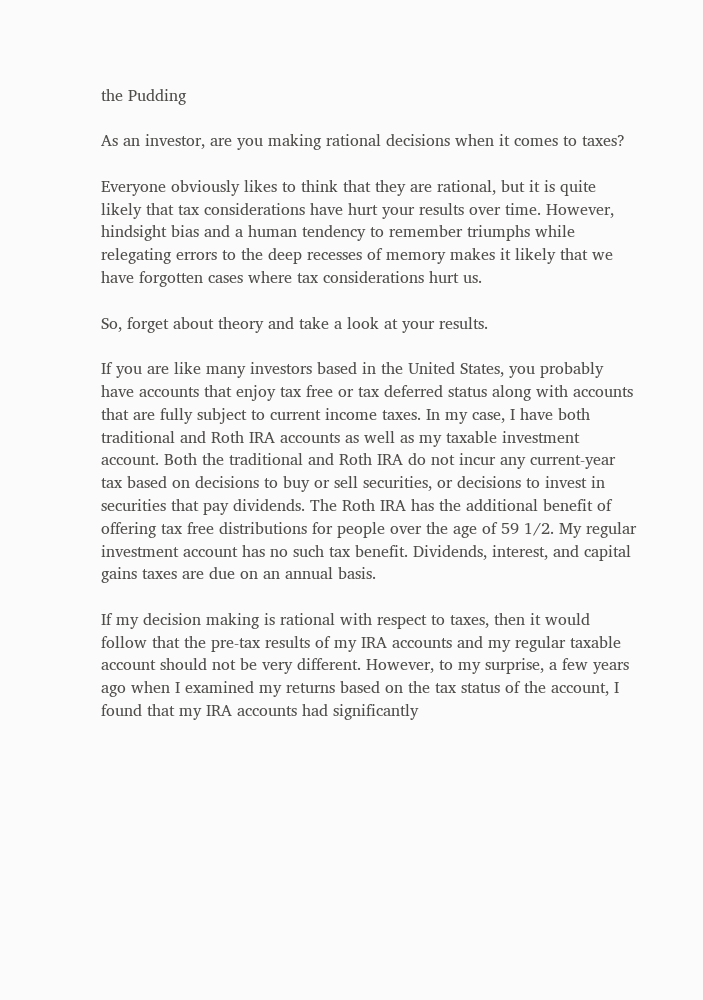the Pudding

As an investor, are you making rational decisions when it comes to taxes?

Everyone obviously likes to think that they are rational, but it is quite likely that tax considerations have hurt your results over time. However, hindsight bias and a human tendency to remember triumphs while relegating errors to the deep recesses of memory makes it likely that we have forgotten cases where tax considerations hurt us.

So, forget about theory and take a look at your results.

If you are like many investors based in the United States, you probably have accounts that enjoy tax free or tax deferred status along with accounts that are fully subject to current income taxes. In my case, I have both traditional and Roth IRA accounts as well as my taxable investment account. Both the traditional and Roth IRA do not incur any current-year tax based on decisions to buy or sell securities, or decisions to invest in securities that pay dividends. The Roth IRA has the additional benefit of offering tax free distributions for people over the age of 59 1/2. My regular investment account has no such tax benefit. Dividends, interest, and capital gains taxes are due on an annual basis.

If my decision making is rational with respect to taxes, then it would follow that the pre-tax results of my IRA accounts and my regular taxable account should not be very different. However, to my surprise, a few years ago when I examined my returns based on the tax status of the account, I found that my IRA accounts had significantly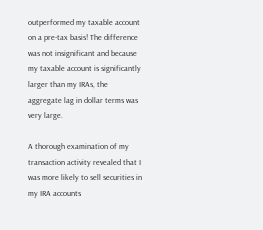outperformed my taxable account on a pre-tax basis! The difference was not insignificant and because my taxable account is significantly larger than my IRAs, the aggregate lag in dollar terms was very large.

A thorough examination of my transaction activity revealed that I was more likely to sell securities in my IRA accounts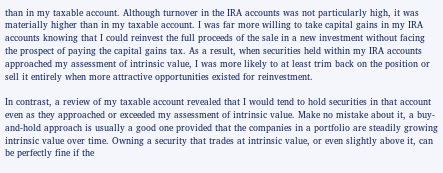than in my taxable account. Although turnover in the IRA accounts was not particularly high, it was materially higher than in my taxable account. I was far more willing to take capital gains in my IRA accounts knowing that I could reinvest the full proceeds of the sale in a new investment without facing the prospect of paying the capital gains tax. As a result, when securities held within my IRA accounts approached my assessment of intrinsic value, I was more likely to at least trim back on the position or sell it entirely when more attractive opportunities existed for reinvestment.

In contrast, a review of my taxable account revealed that I would tend to hold securities in that account even as they approached or exceeded my assessment of intrinsic value. Make no mistake about it, a buy-and-hold approach is usually a good one provided that the companies in a portfolio are steadily growing intrinsic value over time. Owning a security that trades at intrinsic value, or even slightly above it, can be perfectly fine if the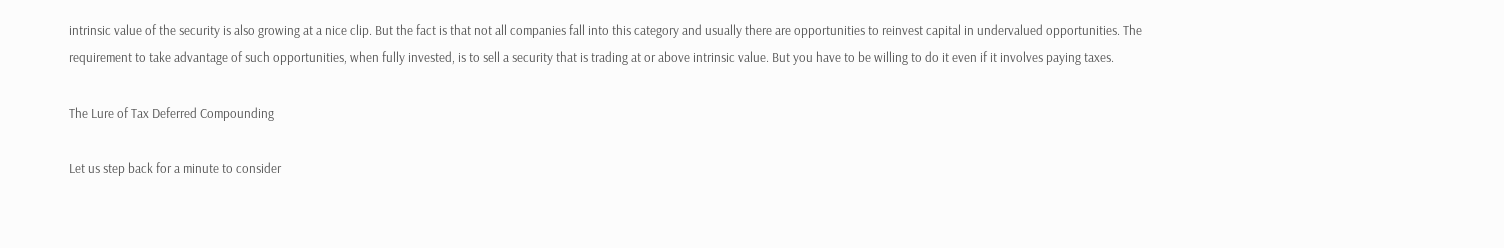intrinsic value of the security is also growing at a nice clip. But the fact is that not all companies fall into this category and usually there are opportunities to reinvest capital in undervalued opportunities. The requirement to take advantage of such opportunities, when fully invested, is to sell a security that is trading at or above intrinsic value. But you have to be willing to do it even if it involves paying taxes.

The Lure of Tax Deferred Compounding

Let us step back for a minute to consider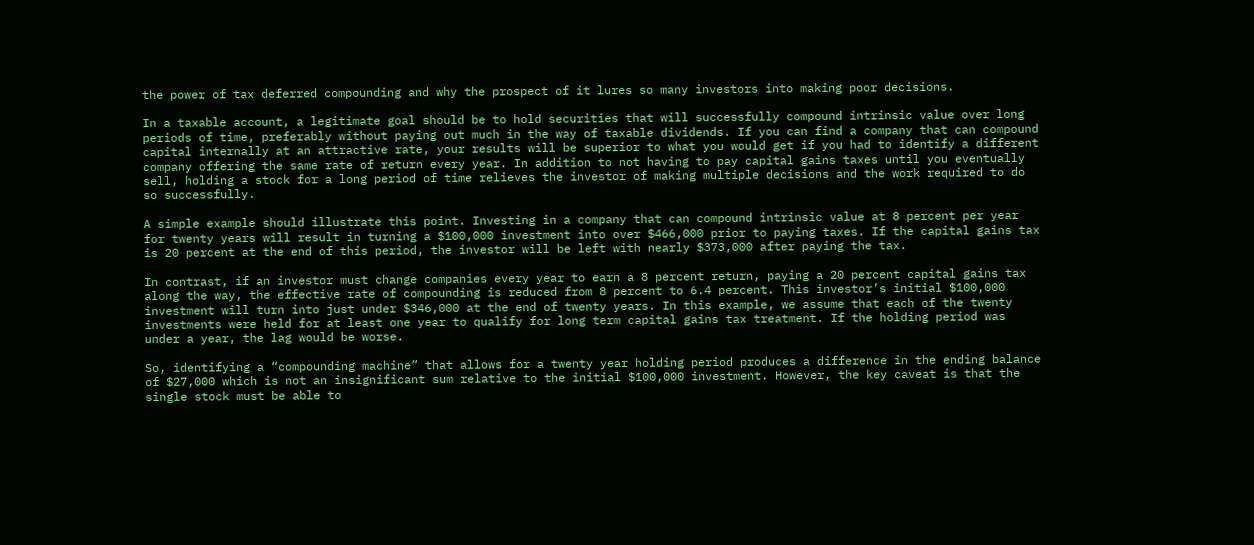the power of tax deferred compounding and why the prospect of it lures so many investors into making poor decisions.

In a taxable account, a legitimate goal should be to hold securities that will successfully compound intrinsic value over long periods of time, preferably without paying out much in the way of taxable dividends. If you can find a company that can compound capital internally at an attractive rate, your results will be superior to what you would get if you had to identify a different company offering the same rate of return every year. In addition to not having to pay capital gains taxes until you eventually sell, holding a stock for a long period of time relieves the investor of making multiple decisions and the work required to do so successfully.

A simple example should illustrate this point. Investing in a company that can compound intrinsic value at 8 percent per year for twenty years will result in turning a $100,000 investment into over $466,000 prior to paying taxes. If the capital gains tax is 20 percent at the end of this period, the investor will be left with nearly $373,000 after paying the tax.

In contrast, if an investor must change companies every year to earn a 8 percent return, paying a 20 percent capital gains tax along the way, the effective rate of compounding is reduced from 8 percent to 6.4 percent. This investor’s initial $100,000 investment will turn into just under $346,000 at the end of twenty years. In this example, we assume that each of the twenty investments were held for at least one year to qualify for long term capital gains tax treatment. If the holding period was under a year, the lag would be worse.

So, identifying a “compounding machine” that allows for a twenty year holding period produces a difference in the ending balance of $27,000 which is not an insignificant sum relative to the initial $100,000 investment. However, the key caveat is that the single stock must be able to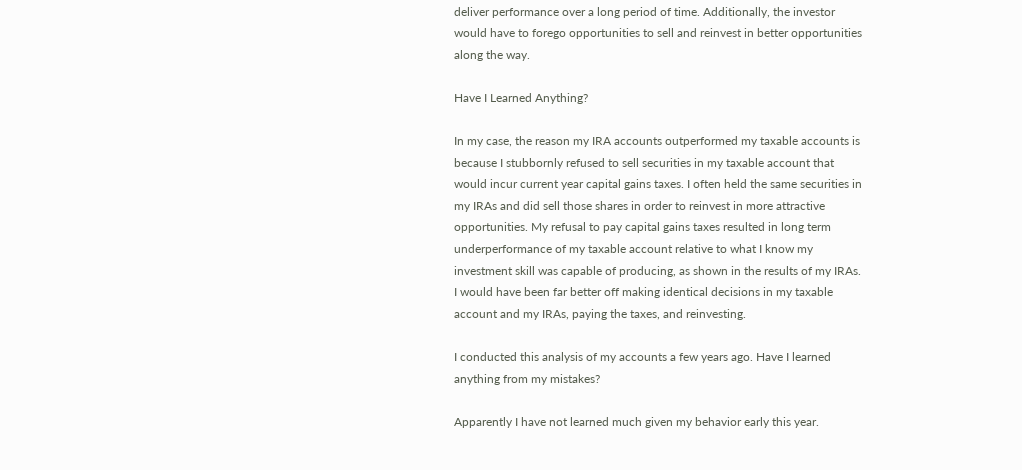deliver performance over a long period of time. Additionally, the investor would have to forego opportunities to sell and reinvest in better opportunities along the way.

Have I Learned Anything?

In my case, the reason my IRA accounts outperformed my taxable accounts is because I stubbornly refused to sell securities in my taxable account that would incur current year capital gains taxes. I often held the same securities in my IRAs and did sell those shares in order to reinvest in more attractive opportunities. My refusal to pay capital gains taxes resulted in long term underperformance of my taxable account relative to what I know my investment skill was capable of producing, as shown in the results of my IRAs. I would have been far better off making identical decisions in my taxable account and my IRAs, paying the taxes, and reinvesting.

I conducted this analysis of my accounts a few years ago. Have I learned anything from my mistakes?

Apparently I have not learned much given my behavior early this year.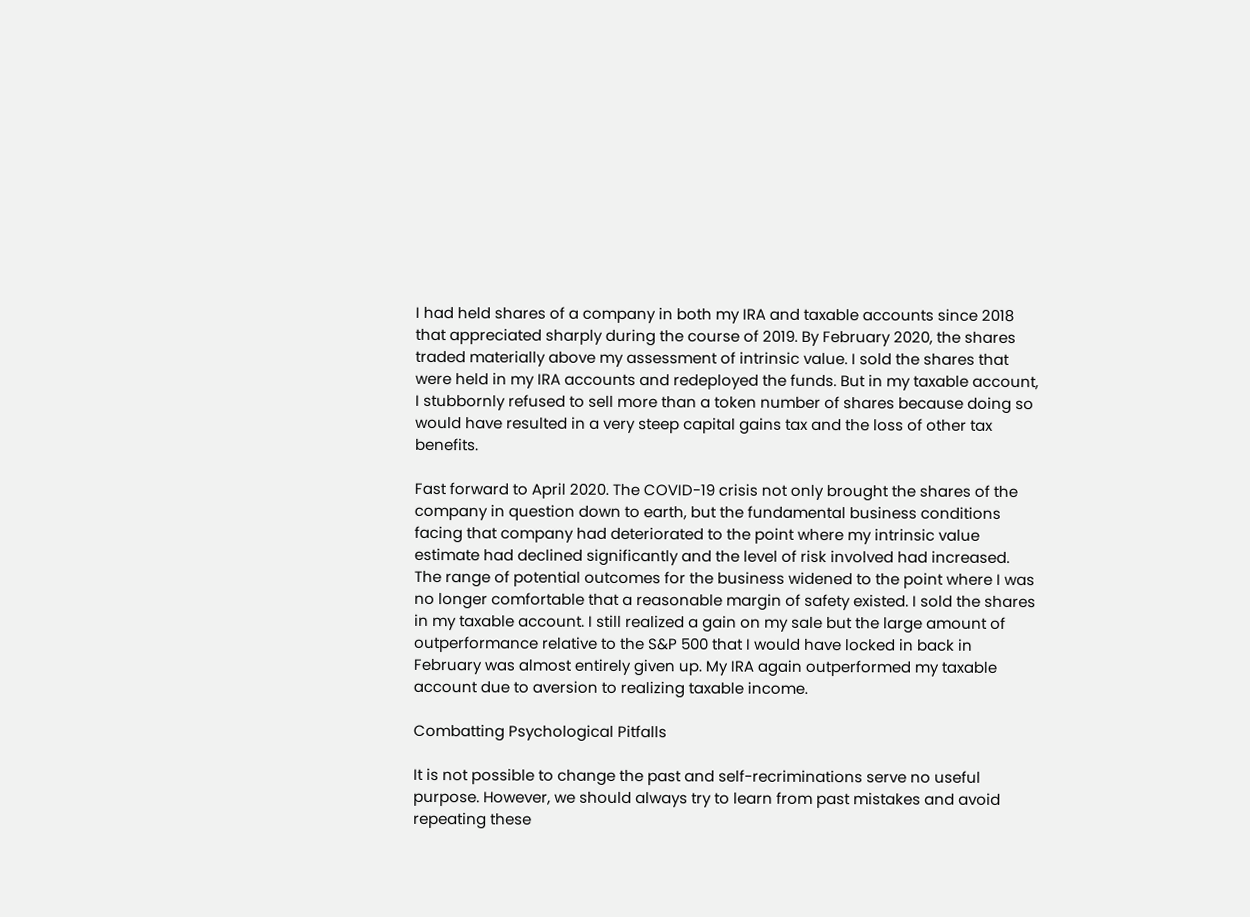I had held shares of a company in both my IRA and taxable accounts since 2018 that appreciated sharply during the course of 2019. By February 2020, the shares traded materially above my assessment of intrinsic value. I sold the shares that were held in my IRA accounts and redeployed the funds. But in my taxable account, I stubbornly refused to sell more than a token number of shares because doing so would have resulted in a very steep capital gains tax and the loss of other tax benefits.

Fast forward to April 2020. The COVID-19 crisis not only brought the shares of the company in question down to earth, but the fundamental business conditions facing that company had deteriorated to the point where my intrinsic value estimate had declined significantly and the level of risk involved had increased. The range of potential outcomes for the business widened to the point where I was no longer comfortable that a reasonable margin of safety existed. I sold the shares in my taxable account. I still realized a gain on my sale but the large amount of outperformance relative to the S&P 500 that I would have locked in back in February was almost entirely given up. My IRA again outperformed my taxable account due to aversion to realizing taxable income.

Combatting Psychological Pitfalls

It is not possible to change the past and self-recriminations serve no useful purpose. However, we should always try to learn from past mistakes and avoid repeating these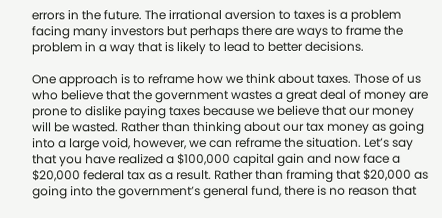errors in the future. The irrational aversion to taxes is a problem facing many investors but perhaps there are ways to frame the problem in a way that is likely to lead to better decisions.

One approach is to reframe how we think about taxes. Those of us who believe that the government wastes a great deal of money are prone to dislike paying taxes because we believe that our money will be wasted. Rather than thinking about our tax money as going into a large void, however, we can reframe the situation. Let’s say that you have realized a $100,000 capital gain and now face a $20,000 federal tax as a result. Rather than framing that $20,000 as going into the government’s general fund, there is no reason that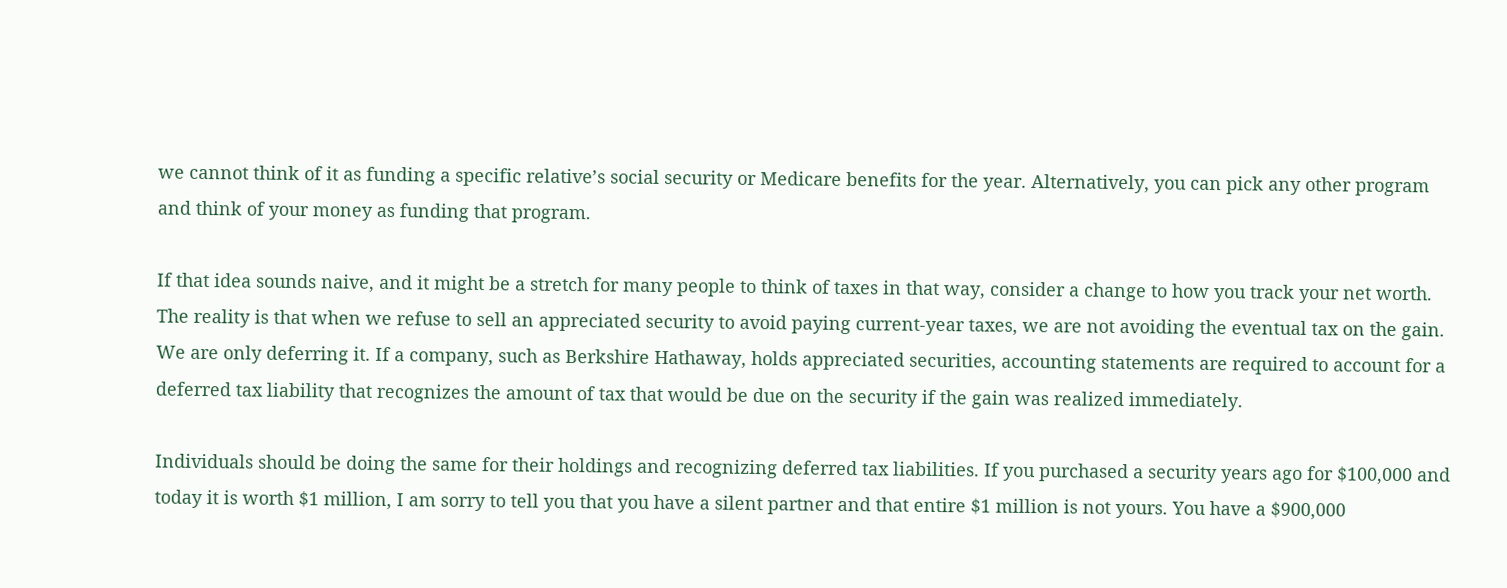we cannot think of it as funding a specific relative’s social security or Medicare benefits for the year. Alternatively, you can pick any other program and think of your money as funding that program.

If that idea sounds naive, and it might be a stretch for many people to think of taxes in that way, consider a change to how you track your net worth. The reality is that when we refuse to sell an appreciated security to avoid paying current-year taxes, we are not avoiding the eventual tax on the gain. We are only deferring it. If a company, such as Berkshire Hathaway, holds appreciated securities, accounting statements are required to account for a deferred tax liability that recognizes the amount of tax that would be due on the security if the gain was realized immediately.

Individuals should be doing the same for their holdings and recognizing deferred tax liabilities. If you purchased a security years ago for $100,000 and today it is worth $1 million, I am sorry to tell you that you have a silent partner and that entire $1 million is not yours. You have a $900,000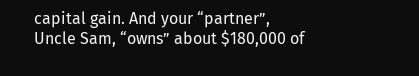capital gain. And your “partner”, Uncle Sam, “owns” about $180,000 of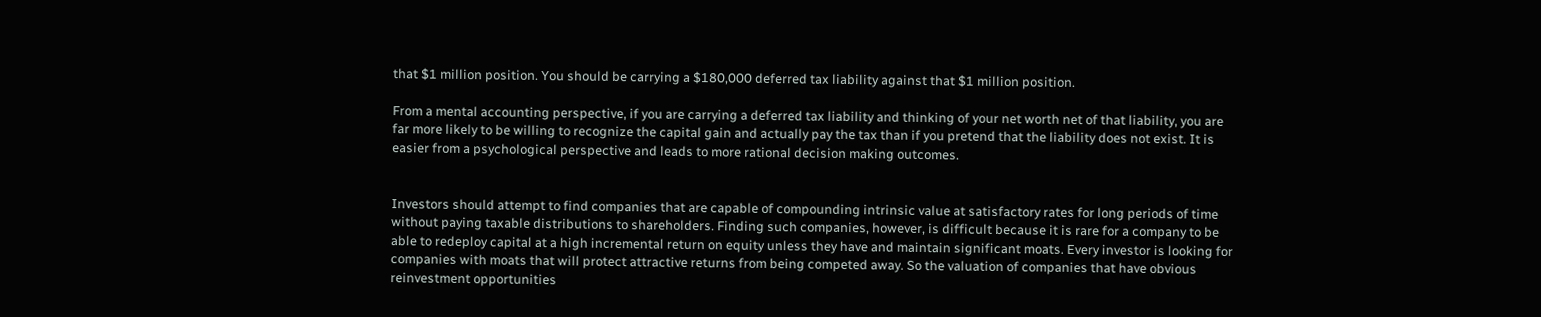that $1 million position. You should be carrying a $180,000 deferred tax liability against that $1 million position.

From a mental accounting perspective, if you are carrying a deferred tax liability and thinking of your net worth net of that liability, you are far more likely to be willing to recognize the capital gain and actually pay the tax than if you pretend that the liability does not exist. It is easier from a psychological perspective and leads to more rational decision making outcomes.


Investors should attempt to find companies that are capable of compounding intrinsic value at satisfactory rates for long periods of time without paying taxable distributions to shareholders. Finding such companies, however, is difficult because it is rare for a company to be able to redeploy capital at a high incremental return on equity unless they have and maintain significant moats. Every investor is looking for companies with moats that will protect attractive returns from being competed away. So the valuation of companies that have obvious reinvestment opportunities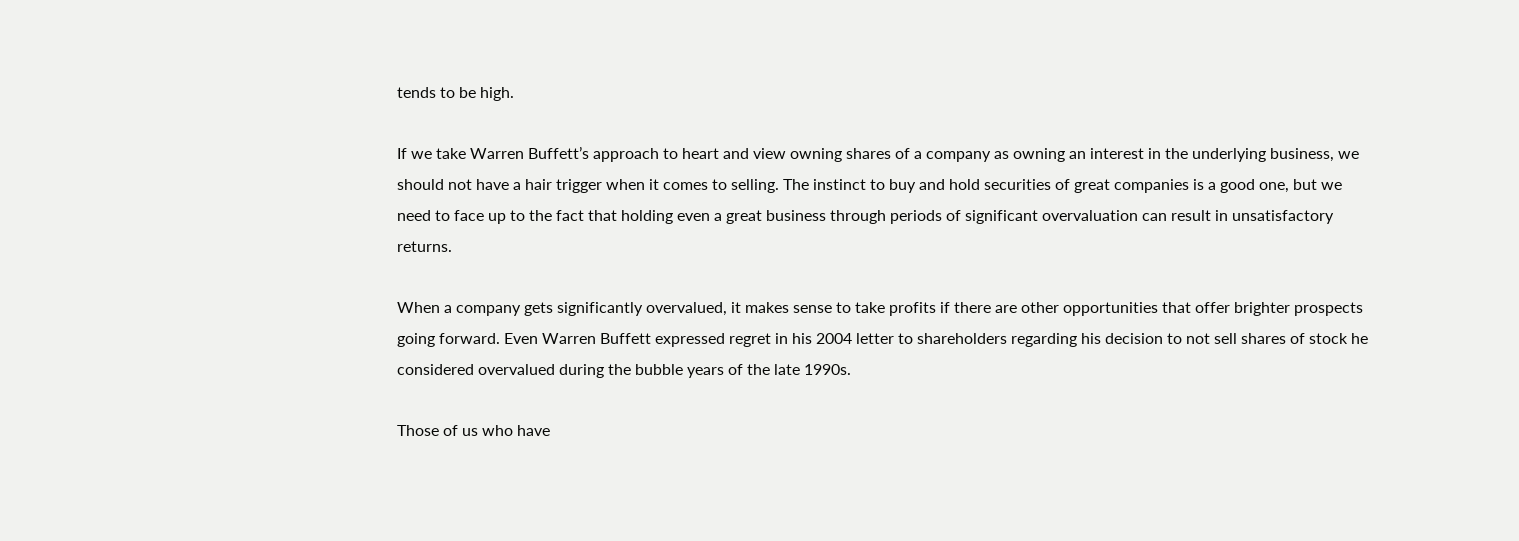tends to be high.

If we take Warren Buffett’s approach to heart and view owning shares of a company as owning an interest in the underlying business, we should not have a hair trigger when it comes to selling. The instinct to buy and hold securities of great companies is a good one, but we need to face up to the fact that holding even a great business through periods of significant overvaluation can result in unsatisfactory returns.

When a company gets significantly overvalued, it makes sense to take profits if there are other opportunities that offer brighter prospects going forward. Even Warren Buffett expressed regret in his 2004 letter to shareholders regarding his decision to not sell shares of stock he considered overvalued during the bubble years of the late 1990s.

Those of us who have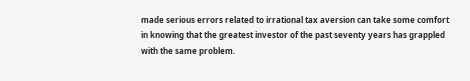made serious errors related to irrational tax aversion can take some comfort in knowing that the greatest investor of the past seventy years has grappled with the same problem.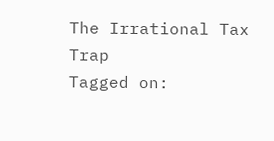The Irrational Tax Trap
Tagged on: